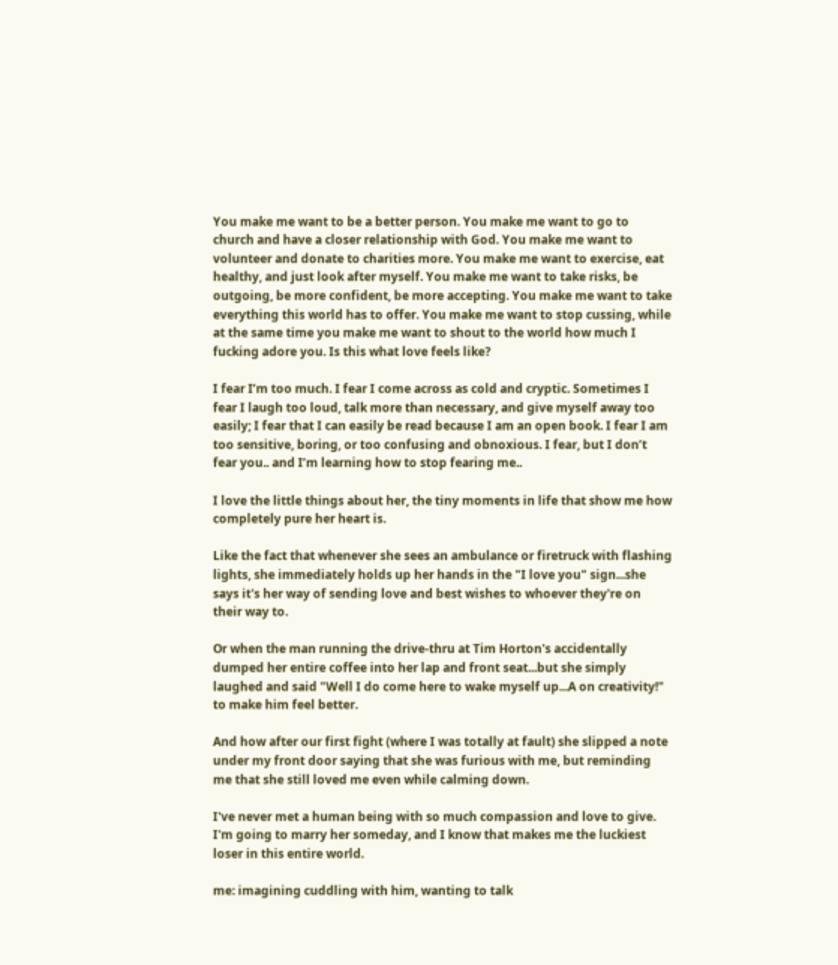You make me want to be a better person. You make me want to go to church and have a closer relationship with God. You make me want to volunteer and donate to charities more. You make me want to exercise, eat healthy, and just look after myself. You make me want to take risks, be outgoing, be more confident, be more accepting. You make me want to take everything this world has to offer. You make me want to stop cussing, while at the same time you make me want to shout to the world how much I fucking adore you. Is this what love feels like?

I fear I’m too much. I fear I come across as cold and cryptic. Sometimes I fear I laugh too loud, talk more than necessary, and give myself away too easily; I fear that I can easily be read because I am an open book. I fear I am too sensitive, boring, or too confusing and obnoxious. I fear, but I don’t fear you.. and I’m learning how to stop fearing me..

I love the little things about her, the tiny moments in life that show me how completely pure her heart is.

Like the fact that whenever she sees an ambulance or firetruck with flashing lights, she immediately holds up her hands in the "I love you" sign...she says it's her way of sending love and best wishes to whoever they're on their way to.

Or when the man running the drive-thru at Tim Horton's accidentally dumped her entire coffee into her lap and front seat...but she simply laughed and said "Well I do come here to wake myself up...A on creativity!" to make him feel better.

And how after our first fight (where I was totally at fault) she slipped a note under my front door saying that she was furious with me, but reminding me that she still loved me even while calming down.

I've never met a human being with so much compassion and love to give. I'm going to marry her someday, and I know that makes me the luckiest loser in this entire world.

me: imagining cuddling with him, wanting to talk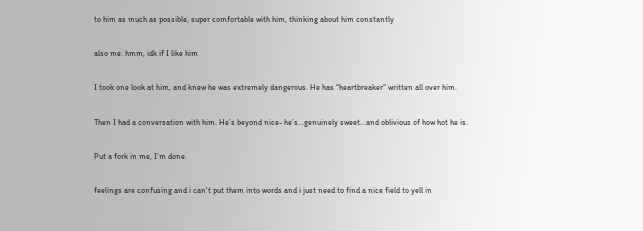to him as much as possible, super comfortable with him, thinking about him constantly

also me: hmm, idk if I like him

I took one look at him, and knew he was extremely dangerous. He has “heartbreaker“ written all over him.

Then I had a conversation with him. He’s beyond nice- he’s...genuinely sweet...and oblivious of how hot he is.

Put a fork in me, I’m done.

feelings are confusing and i can't put them into words and i just need to find a nice field to yell in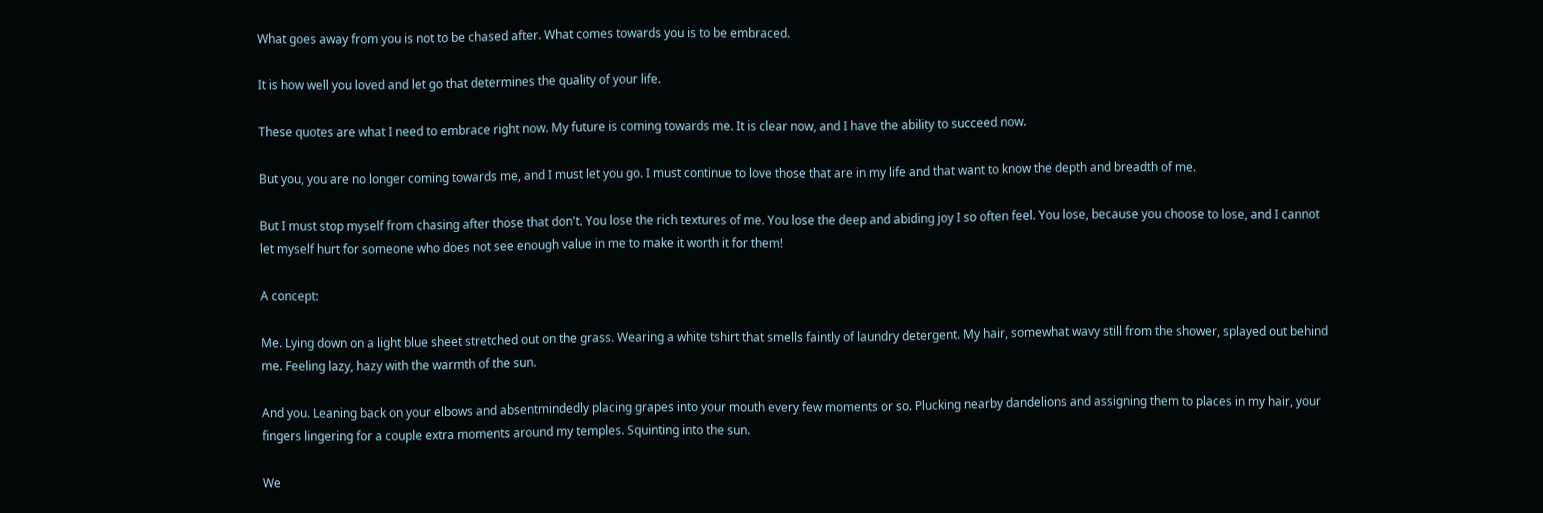What goes away from you is not to be chased after. What comes towards you is to be embraced.

It is how well you loved and let go that determines the quality of your life.

These quotes are what I need to embrace right now. My future is coming towards me. It is clear now, and I have the ability to succeed now.

But you, you are no longer coming towards me, and I must let you go. I must continue to love those that are in my life and that want to know the depth and breadth of me.

But I must stop myself from chasing after those that don't. You lose the rich textures of me. You lose the deep and abiding joy I so often feel. You lose, because you choose to lose, and I cannot let myself hurt for someone who does not see enough value in me to make it worth it for them!

A concept:

Me. Lying down on a light blue sheet stretched out on the grass. Wearing a white tshirt that smells faintly of laundry detergent. My hair, somewhat wavy still from the shower, splayed out behind me. Feeling lazy, hazy with the warmth of the sun.

And you. Leaning back on your elbows and absentmindedly placing grapes into your mouth every few moments or so. Plucking nearby dandelions and assigning them to places in my hair, your fingers lingering for a couple extra moments around my temples. Squinting into the sun.

We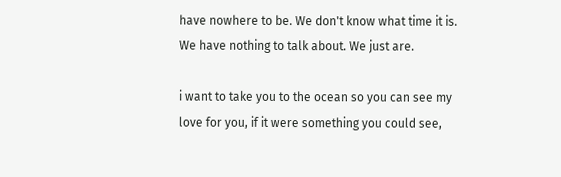have nowhere to be. We don't know what time it is. We have nothing to talk about. We just are.

i want to take you to the ocean so you can see my love for you, if it were something you could see,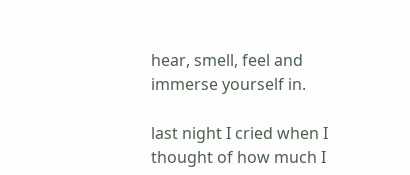hear, smell, feel and immerse yourself in.

last night I cried when I thought of how much I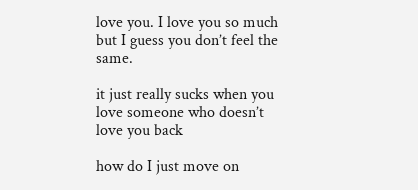love you. I love you so much but I guess you don’t feel the same.

it just really sucks when you love someone who doesn’t love you back

how do I just move on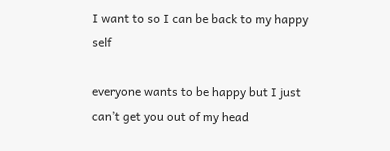I want to so I can be back to my happy self

everyone wants to be happy but I just can’t get you out of my head